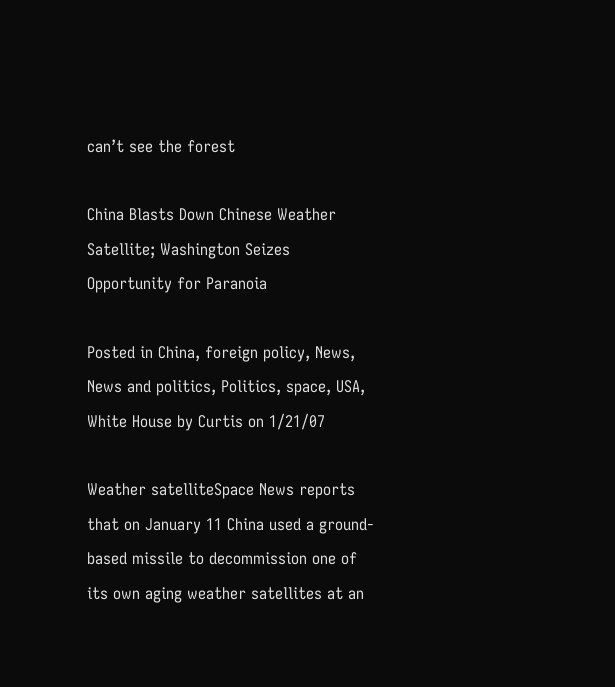can’t see the forest

China Blasts Down Chinese Weather Satellite; Washington Seizes Opportunity for Paranoia

Posted in China, foreign policy, News, News and politics, Politics, space, USA, White House by Curtis on 1/21/07

Weather satelliteSpace News reports that on January 11 China used a ground-based missile to decommission one of its own aging weather satellites at an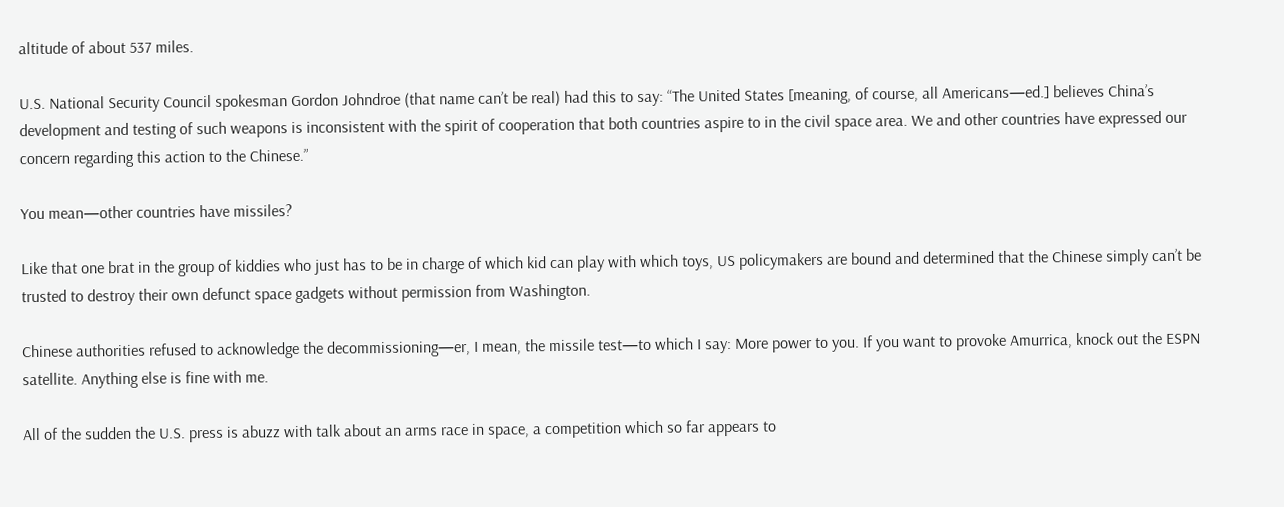altitude of about 537 miles.

U.S. National Security Council spokesman Gordon Johndroe (that name can’t be real) had this to say: “The United States [meaning, of course, all Americans—ed.] believes China’s development and testing of such weapons is inconsistent with the spirit of cooperation that both countries aspire to in the civil space area. We and other countries have expressed our concern regarding this action to the Chinese.”

You mean—other countries have missiles?

Like that one brat in the group of kiddies who just has to be in charge of which kid can play with which toys, US policymakers are bound and determined that the Chinese simply can’t be trusted to destroy their own defunct space gadgets without permission from Washington.

Chinese authorities refused to acknowledge the decommissioning—er, I mean, the missile test—to which I say: More power to you. If you want to provoke Amurrica, knock out the ESPN satellite. Anything else is fine with me.

All of the sudden the U.S. press is abuzz with talk about an arms race in space, a competition which so far appears to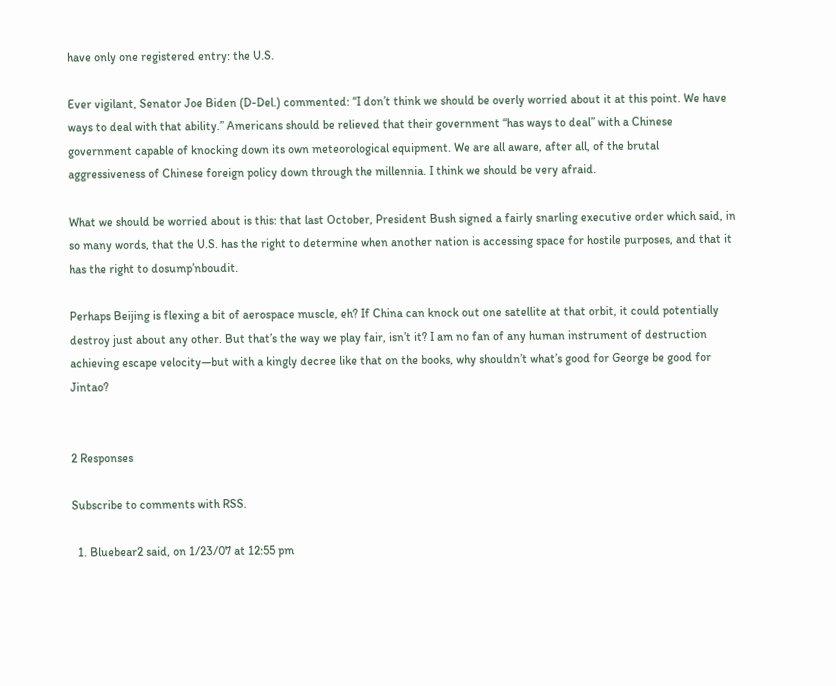have only one registered entry: the U.S.

Ever vigilant, Senator Joe Biden (D-Del.) commented: “I don’t think we should be overly worried about it at this point. We have ways to deal with that ability.” Americans should be relieved that their government “has ways to deal” with a Chinese government capable of knocking down its own meteorological equipment. We are all aware, after all, of the brutal aggressiveness of Chinese foreign policy down through the millennia. I think we should be very afraid.

What we should be worried about is this: that last October, President Bush signed a fairly snarling executive order which said, in so many words, that the U.S. has the right to determine when another nation is accessing space for hostile purposes, and that it has the right to dosump’nboudit.

Perhaps Beijing is flexing a bit of aerospace muscle, eh? If China can knock out one satellite at that orbit, it could potentially destroy just about any other. But that’s the way we play fair, isn’t it? I am no fan of any human instrument of destruction achieving escape velocity—but with a kingly decree like that on the books, why shouldn’t what’s good for George be good for Jintao?


2 Responses

Subscribe to comments with RSS.

  1. Bluebear2 said, on 1/23/07 at 12:55 pm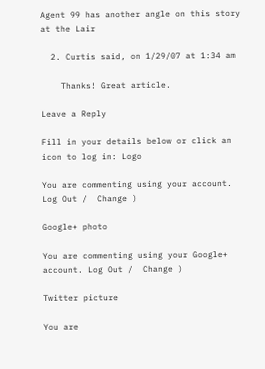Agent 99 has another angle on this story at the Lair

  2. Curtis said, on 1/29/07 at 1:34 am

    Thanks! Great article.

Leave a Reply

Fill in your details below or click an icon to log in: Logo

You are commenting using your account. Log Out /  Change )

Google+ photo

You are commenting using your Google+ account. Log Out /  Change )

Twitter picture

You are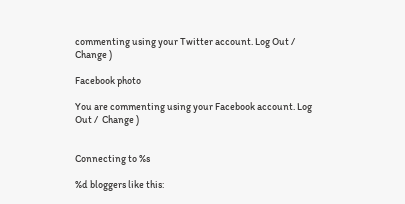commenting using your Twitter account. Log Out /  Change )

Facebook photo

You are commenting using your Facebook account. Log Out /  Change )


Connecting to %s

%d bloggers like this: